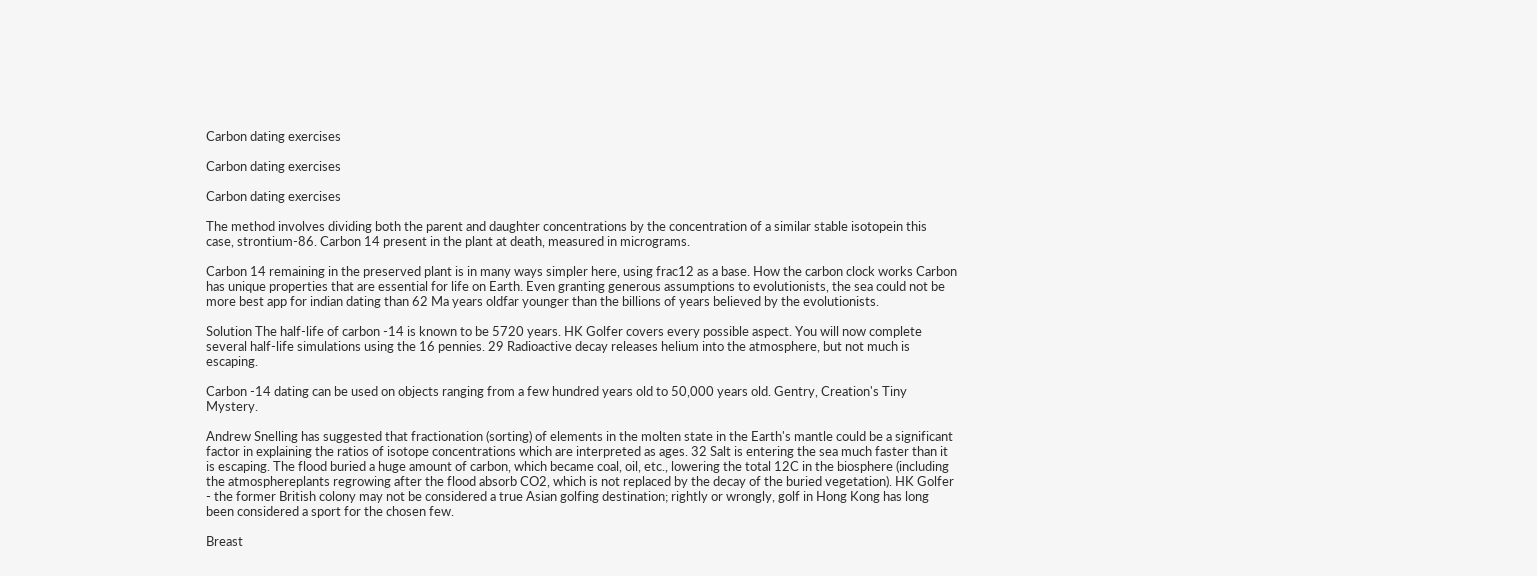Carbon dating exercises

Carbon dating exercises

Carbon dating exercises

The method involves dividing both the parent and daughter concentrations by the concentration of a similar stable isotopein this case, strontium-86. Carbon 14 present in the plant at death, measured in micrograms.

Carbon 14 remaining in the preserved plant is in many ways simpler here, using frac12 as a base. How the carbon clock works Carbon has unique properties that are essential for life on Earth. Even granting generous assumptions to evolutionists, the sea could not be more best app for indian dating than 62 Ma years oldfar younger than the billions of years believed by the evolutionists.

Solution The half-life of carbon -14 is known to be 5720 years. HK Golfer covers every possible aspect. You will now complete several half-life simulations using the 16 pennies. 29 Radioactive decay releases helium into the atmosphere, but not much is escaping.

Carbon -14 dating can be used on objects ranging from a few hundred years old to 50,000 years old. Gentry, Creation's Tiny Mystery.

Andrew Snelling has suggested that fractionation (sorting) of elements in the molten state in the Earth's mantle could be a significant factor in explaining the ratios of isotope concentrations which are interpreted as ages. 32 Salt is entering the sea much faster than it is escaping. The flood buried a huge amount of carbon, which became coal, oil, etc., lowering the total 12C in the biosphere (including the atmosphereplants regrowing after the flood absorb CO2, which is not replaced by the decay of the buried vegetation). HK Golfer - the former British colony may not be considered a true Asian golfing destination; rightly or wrongly, golf in Hong Kong has long been considered a sport for the chosen few.

Breast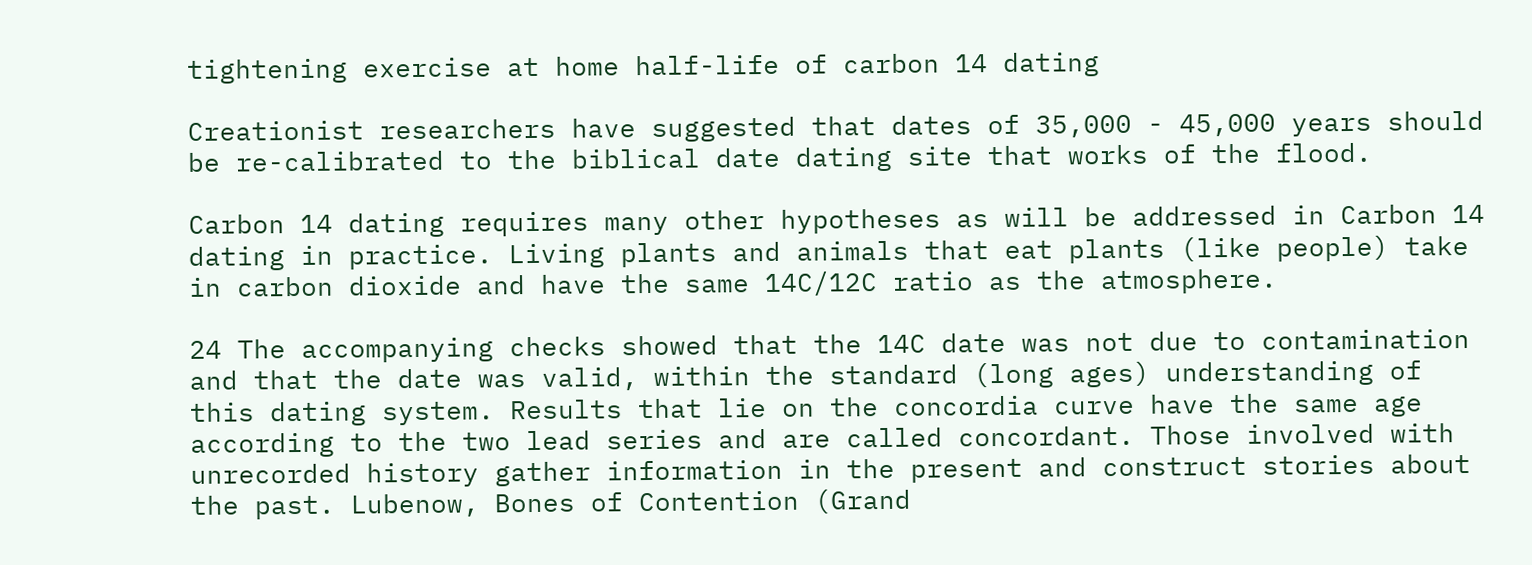tightening exercise at home half-life of carbon 14 dating

Creationist researchers have suggested that dates of 35,000 - 45,000 years should be re-calibrated to the biblical date dating site that works of the flood.

Carbon 14 dating requires many other hypotheses as will be addressed in Carbon 14 dating in practice. Living plants and animals that eat plants (like people) take in carbon dioxide and have the same 14C/12C ratio as the atmosphere.

24 The accompanying checks showed that the 14C date was not due to contamination and that the date was valid, within the standard (long ages) understanding of this dating system. Results that lie on the concordia curve have the same age according to the two lead series and are called concordant. Those involved with unrecorded history gather information in the present and construct stories about the past. Lubenow, Bones of Contention (Grand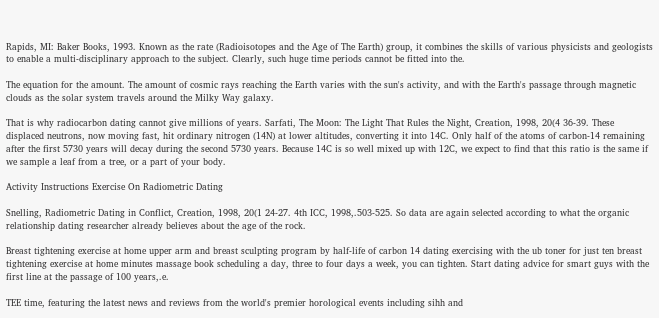Rapids, MI: Baker Books, 1993. Known as the rate (Radioisotopes and the Age of The Earth) group, it combines the skills of various physicists and geologists to enable a multi-disciplinary approach to the subject. Clearly, such huge time periods cannot be fitted into the.

The equation for the amount. The amount of cosmic rays reaching the Earth varies with the sun's activity, and with the Earth's passage through magnetic clouds as the solar system travels around the Milky Way galaxy.

That is why radiocarbon dating cannot give millions of years. Sarfati, The Moon: The Light That Rules the Night, Creation, 1998, 20(4 36-39. These displaced neutrons, now moving fast, hit ordinary nitrogen (14N) at lower altitudes, converting it into 14C. Only half of the atoms of carbon-14 remaining after the first 5730 years will decay during the second 5730 years. Because 14C is so well mixed up with 12C, we expect to find that this ratio is the same if we sample a leaf from a tree, or a part of your body.

Activity Instructions Exercise On Radiometric Dating

Snelling, Radiometric Dating in Conflict, Creation, 1998, 20(1 24-27. 4th ICC, 1998,.503-525. So data are again selected according to what the organic relationship dating researcher already believes about the age of the rock.

Breast tightening exercise at home upper arm and breast sculpting program by half-life of carbon 14 dating exercising with the ub toner for just ten breast tightening exercise at home minutes massage book scheduling a day, three to four days a week, you can tighten. Start dating advice for smart guys with the first line at the passage of 100 years,.e.

TEE time, featuring the latest news and reviews from the world's premier horological events including sihh and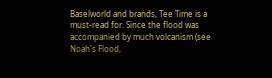Baselworld and brands, Tee Time is a must-read for. Since the flood was accompanied by much volcanism (see Noah's Flood,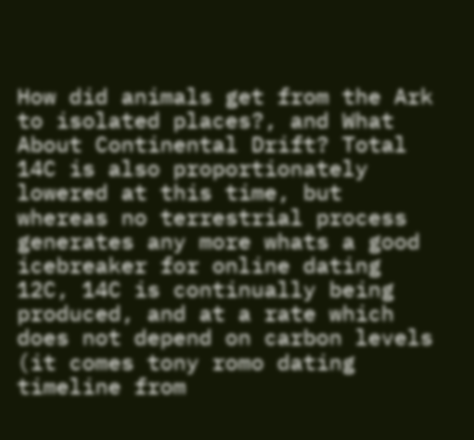How did animals get from the Ark to isolated places?, and What About Continental Drift? Total 14C is also proportionately lowered at this time, but whereas no terrestrial process generates any more whats a good icebreaker for online dating 12C, 14C is continually being produced, and at a rate which does not depend on carbon levels (it comes tony romo dating timeline from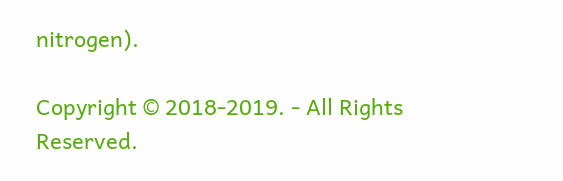nitrogen).

Copyright © 2018-2019. - All Rights Reserved.